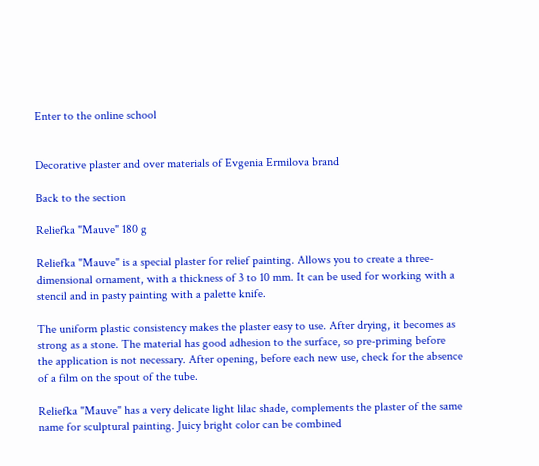Enter to the online school


Decorative plaster and over materials of Evgenia Ermilova brand

Back to the section

Reliefka "Mauve" 180 g

Reliefka "Mauve" is a special plaster for relief painting. Allows you to create a three-dimensional ornament, with a thickness of 3 to 10 mm. It can be used for working with a stencil and in pasty painting with a palette knife.

The uniform plastic consistency makes the plaster easy to use. After drying, it becomes as strong as a stone. The material has good adhesion to the surface, so pre-priming before the application is not necessary. After opening, before each new use, check for the absence of a film on the spout of the tube.

Reliefka "Mauve" has a very delicate light lilac shade, complements the plaster of the same name for sculptural painting. Juicy bright color can be combined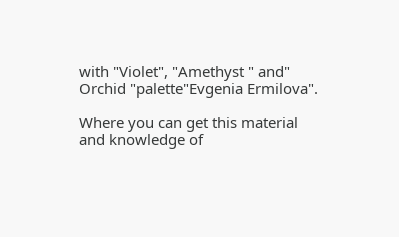with "Violet", "Amethyst " and" Orchid "palette"Evgenia Ermilova".

Where you can get this material and knowledge of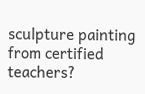sculpture painting from certified teachers?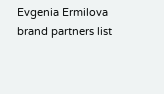Evgenia Ermilova brand partners list